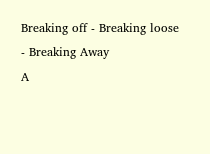Breaking off - Breaking loose - Breaking Away
A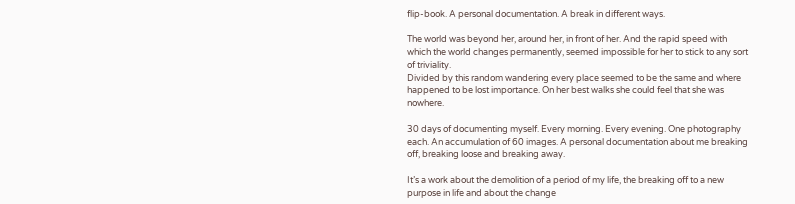flip-book. A personal documentation. A break in different ways.

The world was beyond her, around her, in front of her. And the rapid speed with which the world changes permanently, seemed impossible for her to stick to any sort of triviality.
Divided by this random wandering every place seemed to be the same and where happened to be lost importance. On her best walks she could feel that she was nowhere.

30 days of documenting myself. Every morning. Every evening. One photography each. An accumulation of 60 images. A personal documentation about me breaking off, breaking loose and breaking away.

It’s a work about the demolition of a period of my life, the breaking off to a new purpose in life and about the change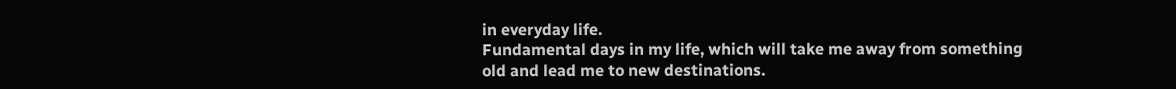in everyday life.
Fundamental days in my life, which will take me away from something old and lead me to new destinations.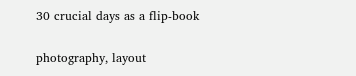30 crucial days as a flip-book

photography, layout